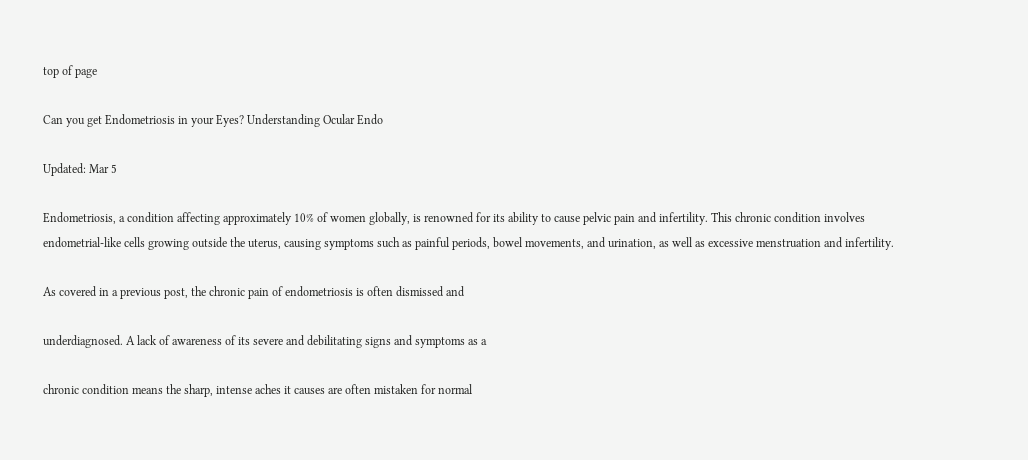top of page

Can you get Endometriosis in your Eyes? Understanding Ocular Endo

Updated: Mar 5

Endometriosis, a condition affecting approximately 10% of women globally, is renowned for its ability to cause pelvic pain and infertility. This chronic condition involves endometrial-like cells growing outside the uterus, causing symptoms such as painful periods, bowel movements, and urination, as well as excessive menstruation and infertility.

As covered in a previous post, the chronic pain of endometriosis is often dismissed and

underdiagnosed. A lack of awareness of its severe and debilitating signs and symptoms as a

chronic condition means the sharp, intense aches it causes are often mistaken for normal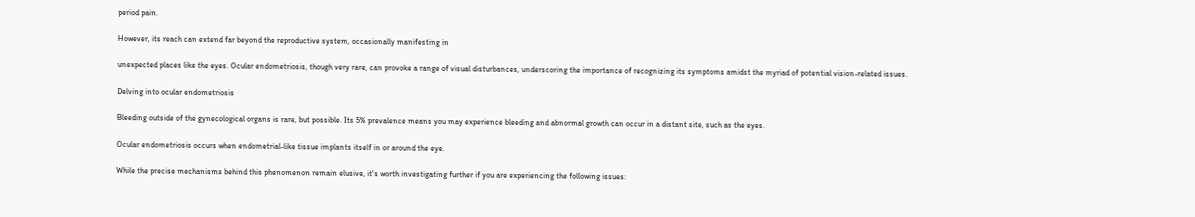period pain.

However, its reach can extend far beyond the reproductive system, occasionally manifesting in

unexpected places like the eyes. Ocular endometriosis, though very rare, can provoke a range of visual disturbances, underscoring the importance of recognizing its symptoms amidst the myriad of potential vision-related issues.

Delving into ocular endometriosis

Bleeding outside of the gynecological organs is rare, but possible. Its 5% prevalence means you may experience bleeding and abnormal growth can occur in a distant site, such as the eyes.

Ocular endometriosis occurs when endometrial-like tissue implants itself in or around the eye.

While the precise mechanisms behind this phenomenon remain elusive, it's worth investigating further if you are experiencing the following issues: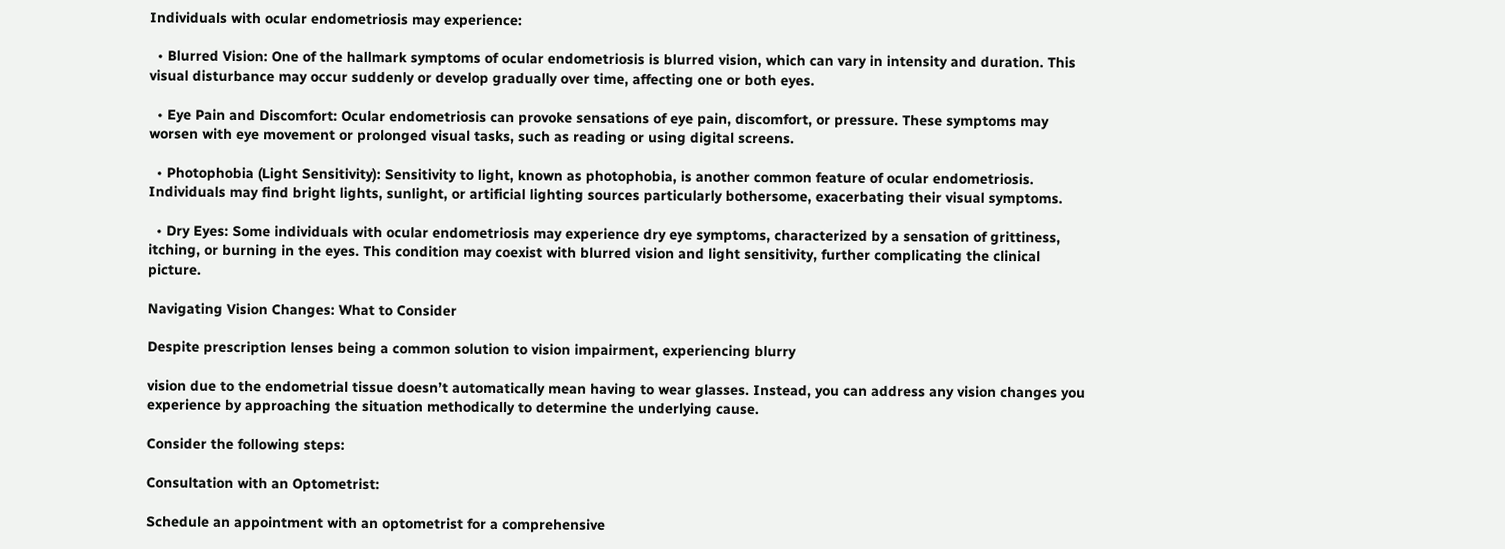Individuals with ocular endometriosis may experience:

  • Blurred Vision: One of the hallmark symptoms of ocular endometriosis is blurred vision, which can vary in intensity and duration. This visual disturbance may occur suddenly or develop gradually over time, affecting one or both eyes.

  • Eye Pain and Discomfort: Ocular endometriosis can provoke sensations of eye pain, discomfort, or pressure. These symptoms may worsen with eye movement or prolonged visual tasks, such as reading or using digital screens.

  • Photophobia (Light Sensitivity): Sensitivity to light, known as photophobia, is another common feature of ocular endometriosis. Individuals may find bright lights, sunlight, or artificial lighting sources particularly bothersome, exacerbating their visual symptoms.

  • Dry Eyes: Some individuals with ocular endometriosis may experience dry eye symptoms, characterized by a sensation of grittiness, itching, or burning in the eyes. This condition may coexist with blurred vision and light sensitivity, further complicating the clinical picture.

Navigating Vision Changes: What to Consider

Despite prescription lenses being a common solution to vision impairment, experiencing blurry

vision due to the endometrial tissue doesn’t automatically mean having to wear glasses. Instead, you can address any vision changes you experience by approaching the situation methodically to determine the underlying cause.

Consider the following steps:

Consultation with an Optometrist:

Schedule an appointment with an optometrist for a comprehensive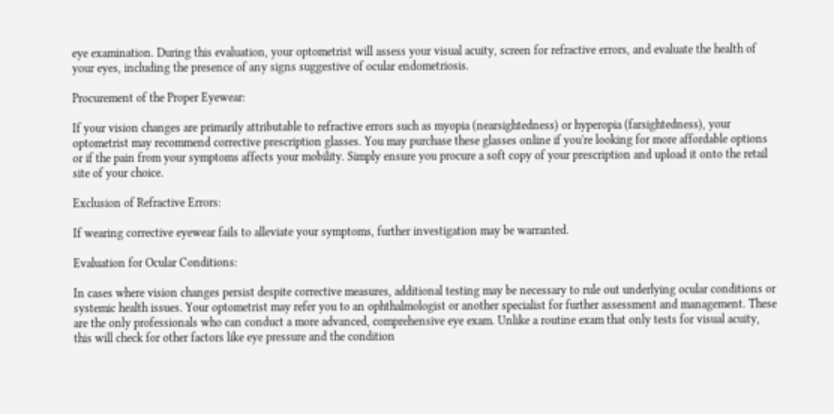eye examination. During this evaluation, your optometrist will assess your visual acuity, screen for refractive errors, and evaluate the health of your eyes, including the presence of any signs suggestive of ocular endometriosis.

Procurement of the Proper Eyewear:

If your vision changes are primarily attributable to refractive errors such as myopia (nearsightedness) or hyperopia (farsightedness), your optometrist may recommend corrective prescription glasses. You may purchase these glasses online if you're looking for more affordable options or if the pain from your symptoms affects your mobility. Simply ensure you procure a soft copy of your prescription and upload it onto the retail site of your choice.

Exclusion of Refractive Errors:

If wearing corrective eyewear fails to alleviate your symptoms, further investigation may be warranted.

Evaluation for Ocular Conditions:

In cases where vision changes persist despite corrective measures, additional testing may be necessary to rule out underlying ocular conditions or systemic health issues. Your optometrist may refer you to an ophthalmologist or another specialist for further assessment and management. These are the only professionals who can conduct a more advanced, comprehensive eye exam. Unlike a routine exam that only tests for visual acuity, this will check for other factors like eye pressure and the condition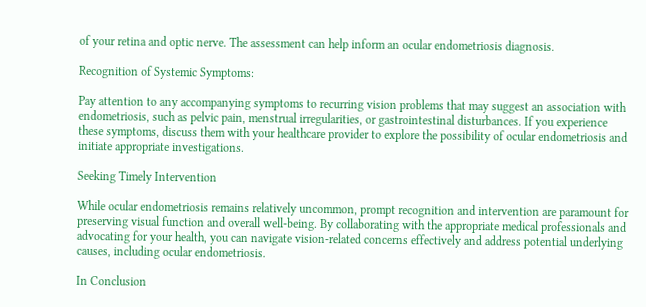of your retina and optic nerve. The assessment can help inform an ocular endometriosis diagnosis.

Recognition of Systemic Symptoms:

Pay attention to any accompanying symptoms to recurring vision problems that may suggest an association with endometriosis, such as pelvic pain, menstrual irregularities, or gastrointestinal disturbances. If you experience these symptoms, discuss them with your healthcare provider to explore the possibility of ocular endometriosis and initiate appropriate investigations.

Seeking Timely Intervention

While ocular endometriosis remains relatively uncommon, prompt recognition and intervention are paramount for preserving visual function and overall well-being. By collaborating with the appropriate medical professionals and advocating for your health, you can navigate vision-related concerns effectively and address potential underlying causes, including ocular endometriosis.

In Conclusion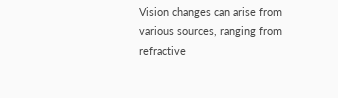Vision changes can arise from various sources, ranging from refractive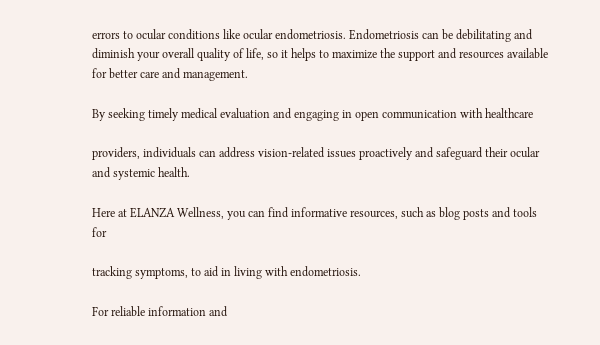errors to ocular conditions like ocular endometriosis. Endometriosis can be debilitating and diminish your overall quality of life, so it helps to maximize the support and resources available for better care and management.

By seeking timely medical evaluation and engaging in open communication with healthcare

providers, individuals can address vision-related issues proactively and safeguard their ocular and systemic health.

Here at ELANZA Wellness, you can find informative resources, such as blog posts and tools for

tracking symptoms, to aid in living with endometriosis.

For reliable information and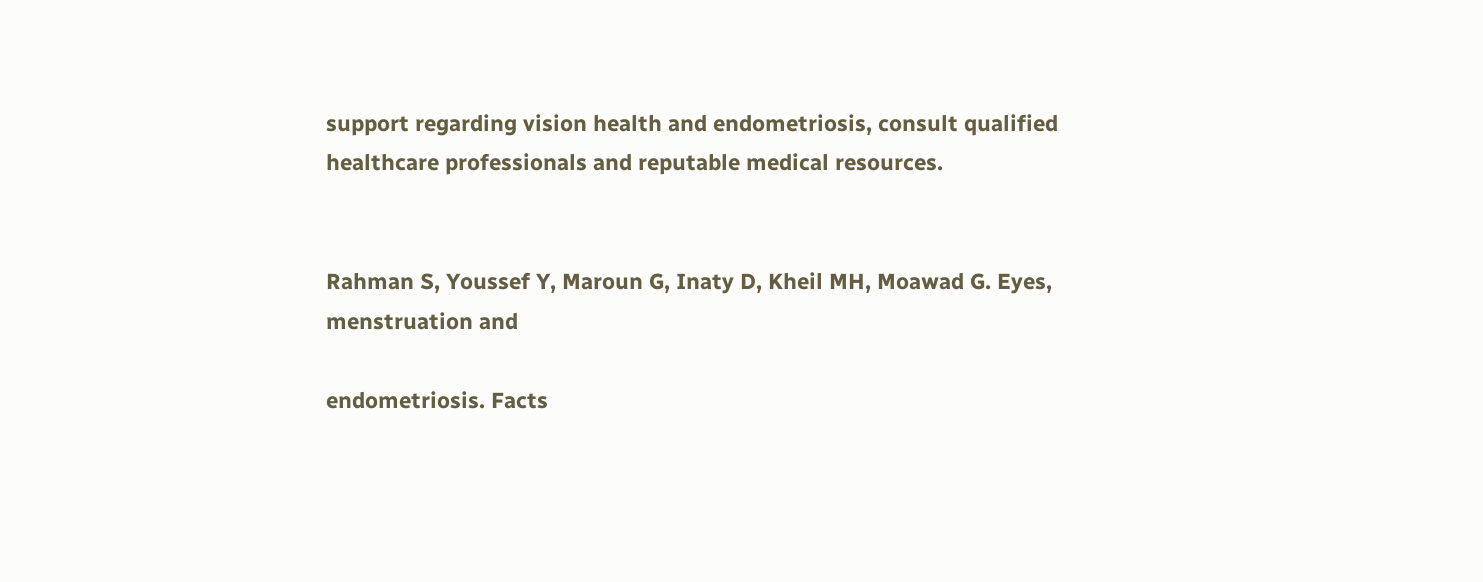support regarding vision health and endometriosis, consult qualified healthcare professionals and reputable medical resources.


Rahman S, Youssef Y, Maroun G, Inaty D, Kheil MH, Moawad G. Eyes, menstruation and

endometriosis. Facts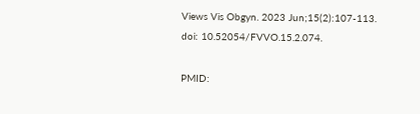Views Vis Obgyn. 2023 Jun;15(2):107-113. doi: 10.52054/FVVO.15.2.074.

PMID: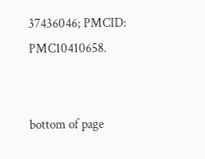37436046; PMCID: PMC10410658.


bottom of page